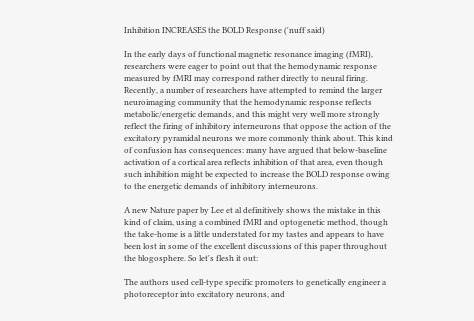Inhibition INCREASES the BOLD Response ('nuff said)

In the early days of functional magnetic resonance imaging (fMRI), researchers were eager to point out that the hemodynamic response measured by fMRI may correspond rather directly to neural firing. Recently, a number of researchers have attempted to remind the larger neuroimaging community that the hemodynamic response reflects metabolic/energetic demands, and this might very well more strongly reflect the firing of inhibitory interneurons that oppose the action of the excitatory pyramidal neurons we more commonly think about. This kind of confusion has consequences: many have argued that below-baseline activation of a cortical area reflects inhibition of that area, even though such inhibition might be expected to increase the BOLD response owing to the energetic demands of inhibitory interneurons.

A new Nature paper by Lee et al definitively shows the mistake in this kind of claim, using a combined fMRI and optogenetic method, though the take-home is a little understated for my tastes and appears to have been lost in some of the excellent discussions of this paper throughout the blogosphere. So let's flesh it out:

The authors used cell-type specific promoters to genetically engineer a photoreceptor into excitatory neurons, and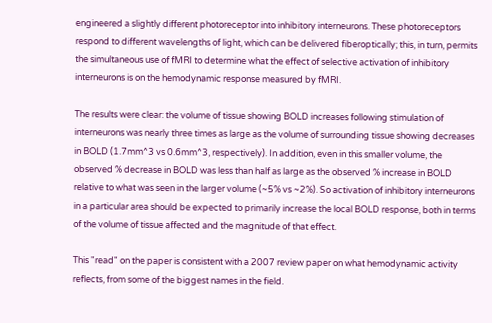engineered a slightly different photoreceptor into inhibitory interneurons. These photoreceptors respond to different wavelengths of light, which can be delivered fiberoptically; this, in turn, permits the simultaneous use of fMRI to determine what the effect of selective activation of inhibitory interneurons is on the hemodynamic response measured by fMRI.

The results were clear: the volume of tissue showing BOLD increases following stimulation of interneurons was nearly three times as large as the volume of surrounding tissue showing decreases in BOLD (1.7mm^3 vs 0.6mm^3, respectively). In addition, even in this smaller volume, the observed % decrease in BOLD was less than half as large as the observed % increase in BOLD relative to what was seen in the larger volume (~5% vs ~2%). So activation of inhibitory interneurons in a particular area should be expected to primarily increase the local BOLD response, both in terms of the volume of tissue affected and the magnitude of that effect.

This "read" on the paper is consistent with a 2007 review paper on what hemodynamic activity reflects, from some of the biggest names in the field.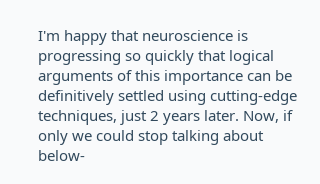I'm happy that neuroscience is progressing so quickly that logical arguments of this importance can be definitively settled using cutting-edge techniques, just 2 years later. Now, if only we could stop talking about below-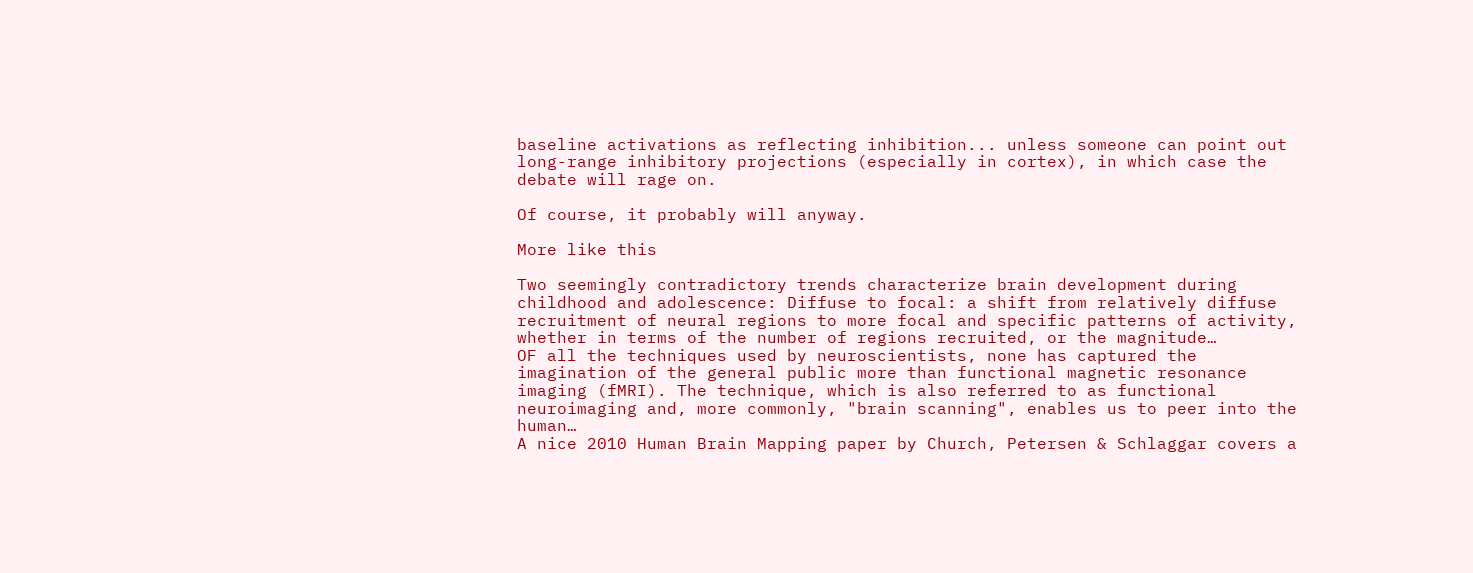baseline activations as reflecting inhibition... unless someone can point out long-range inhibitory projections (especially in cortex), in which case the debate will rage on.

Of course, it probably will anyway.

More like this

Two seemingly contradictory trends characterize brain development during childhood and adolescence: Diffuse to focal: a shift from relatively diffuse recruitment of neural regions to more focal and specific patterns of activity, whether in terms of the number of regions recruited, or the magnitude…
OF all the techniques used by neuroscientists, none has captured the imagination of the general public more than functional magnetic resonance imaging (fMRI). The technique, which is also referred to as functional neuroimaging and, more commonly, "brain scanning", enables us to peer into the human…
A nice 2010 Human Brain Mapping paper by Church, Petersen & Schlaggar covers a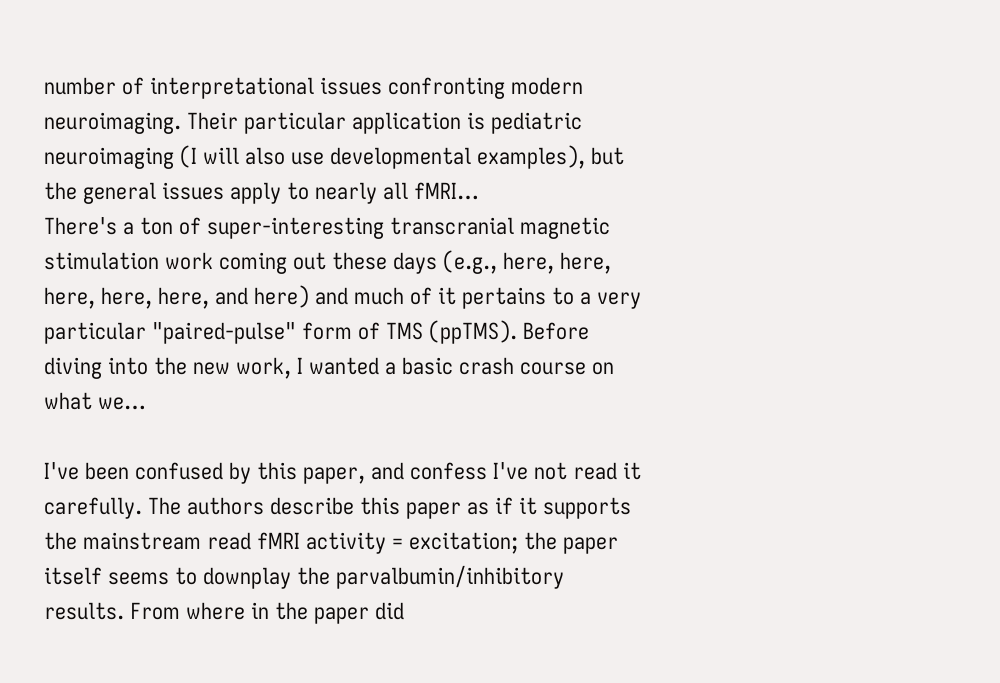number of interpretational issues confronting modern neuroimaging. Their particular application is pediatric neuroimaging (I will also use developmental examples), but the general issues apply to nearly all fMRI…
There's a ton of super-interesting transcranial magnetic stimulation work coming out these days (e.g., here, here, here, here, here, and here) and much of it pertains to a very particular "paired-pulse" form of TMS (ppTMS). Before diving into the new work, I wanted a basic crash course on what we…

I've been confused by this paper, and confess I've not read it carefully. The authors describe this paper as if it supports the mainstream read fMRI activity = excitation; the paper itself seems to downplay the parvalbumin/inhibitory results. From where in the paper did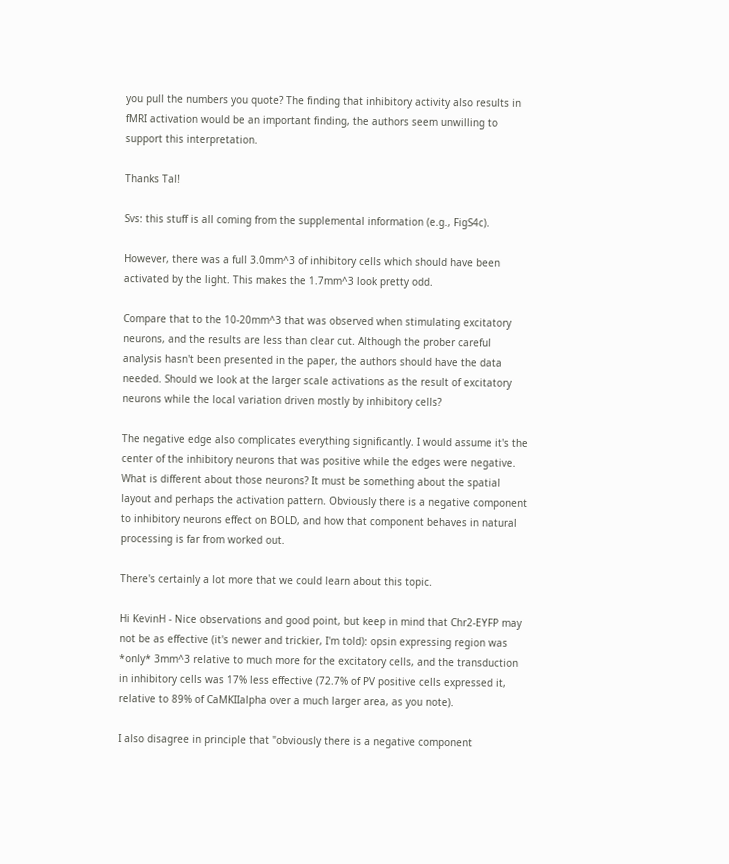you pull the numbers you quote? The finding that inhibitory activity also results in fMRI activation would be an important finding, the authors seem unwilling to support this interpretation.

Thanks Tal!

Svs: this stuff is all coming from the supplemental information (e.g., FigS4c).

However, there was a full 3.0mm^3 of inhibitory cells which should have been activated by the light. This makes the 1.7mm^3 look pretty odd.

Compare that to the 10-20mm^3 that was observed when stimulating excitatory neurons, and the results are less than clear cut. Although the prober careful analysis hasn't been presented in the paper, the authors should have the data needed. Should we look at the larger scale activations as the result of excitatory neurons while the local variation driven mostly by inhibitory cells?

The negative edge also complicates everything significantly. I would assume it's the center of the inhibitory neurons that was positive while the edges were negative. What is different about those neurons? It must be something about the spatial layout and perhaps the activation pattern. Obviously there is a negative component to inhibitory neurons effect on BOLD, and how that component behaves in natural processing is far from worked out.

There's certainly a lot more that we could learn about this topic.

Hi KevinH - Nice observations and good point, but keep in mind that Chr2-EYFP may not be as effective (it's newer and trickier, I'm told): opsin expressing region was *only* 3mm^3 relative to much more for the excitatory cells, and the transduction in inhibitory cells was 17% less effective (72.7% of PV positive cells expressed it, relative to 89% of CaMKIIalpha over a much larger area, as you note).

I also disagree in principle that "obviously there is a negative component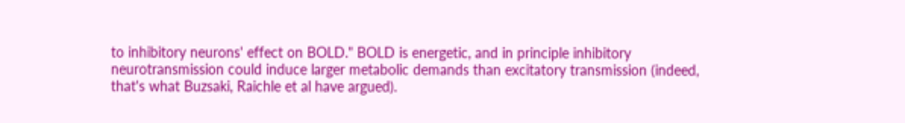to inhibitory neurons' effect on BOLD." BOLD is energetic, and in principle inhibitory neurotransmission could induce larger metabolic demands than excitatory transmission (indeed, that's what Buzsaki, Raichle et al have argued).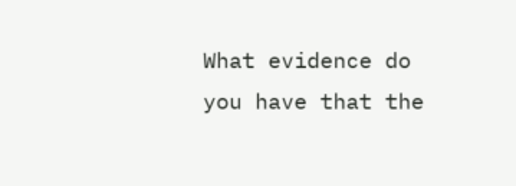What evidence do you have that the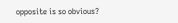opposite is so obvious?